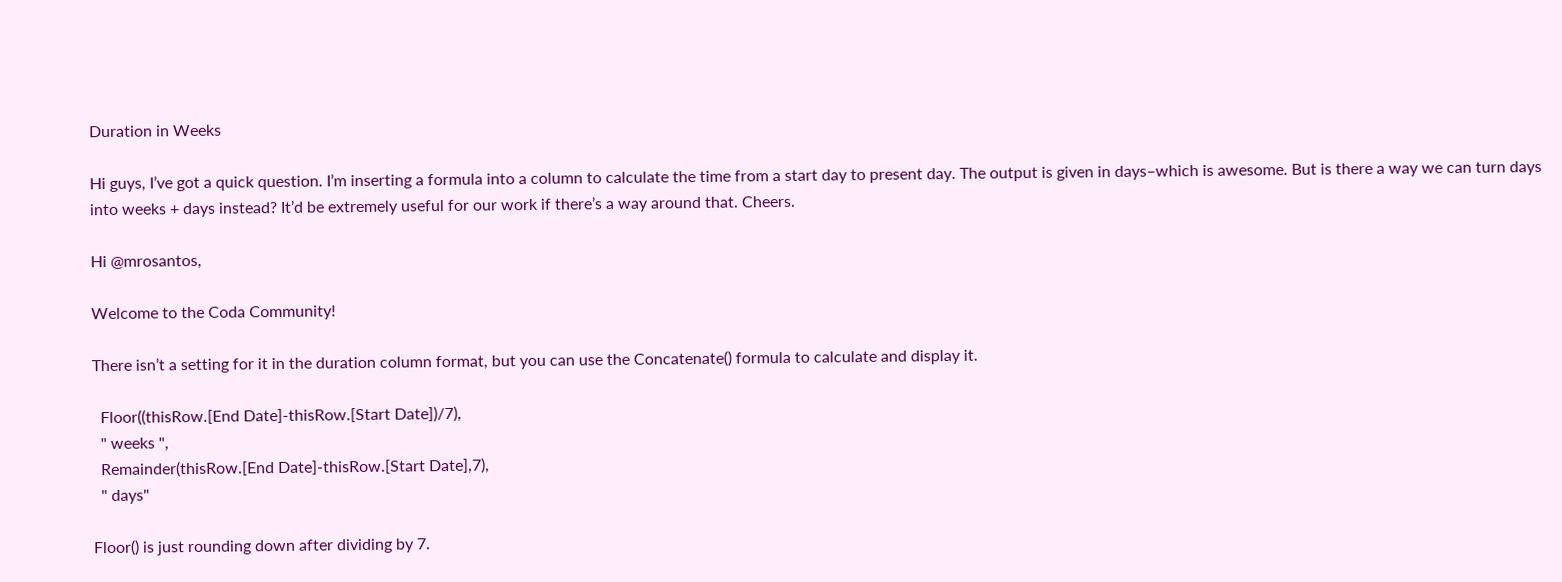Duration in Weeks

Hi guys, I’ve got a quick question. I’m inserting a formula into a column to calculate the time from a start day to present day. The output is given in days–which is awesome. But is there a way we can turn days into weeks + days instead? It’d be extremely useful for our work if there’s a way around that. Cheers.

Hi @mrosantos,

Welcome to the Coda Community!

There isn’t a setting for it in the duration column format, but you can use the Concatenate() formula to calculate and display it.

  Floor((thisRow.[End Date]-thisRow.[Start Date])/7),
  " weeks ",
  Remainder(thisRow.[End Date]-thisRow.[Start Date],7),
  " days"

Floor() is just rounding down after dividing by 7.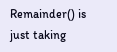Remainder() is just taking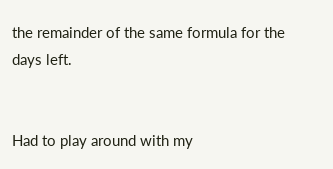the remainder of the same formula for the days left.


Had to play around with my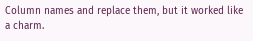Column names and replace them, but it worked like a charm.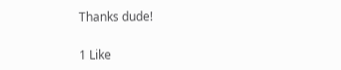Thanks dude!

1 Like